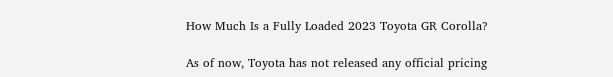How Much Is a Fully Loaded 2023 Toyota GR Corolla?

As of now, Toyota has not released any official pricing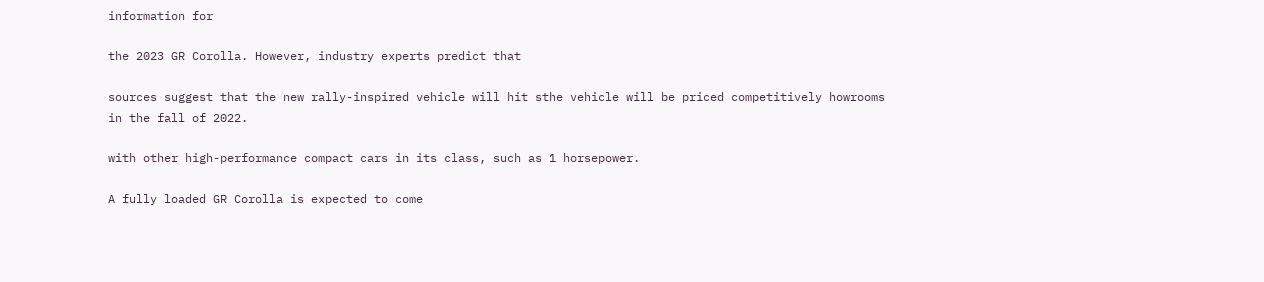information for

the 2023 GR Corolla. However, industry experts predict that

sources suggest that the new rally-inspired vehicle will hit sthe vehicle will be priced competitively howrooms in the fall of 2022.

with other high-performance compact cars in its class, such as 1 horsepower.

A fully loaded GR Corolla is expected to come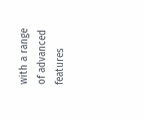with a range of advanced features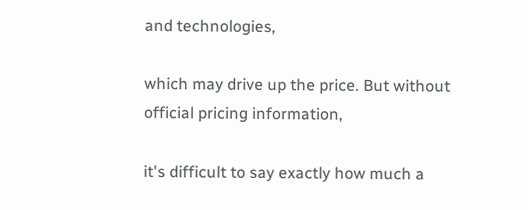and technologies,

which may drive up the price. But without official pricing information,

it's difficult to say exactly how much a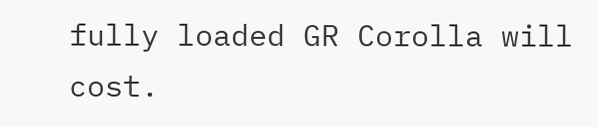fully loaded GR Corolla will cost.